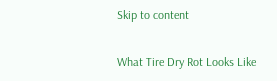Skip to content

What Tire Dry Rot Looks Like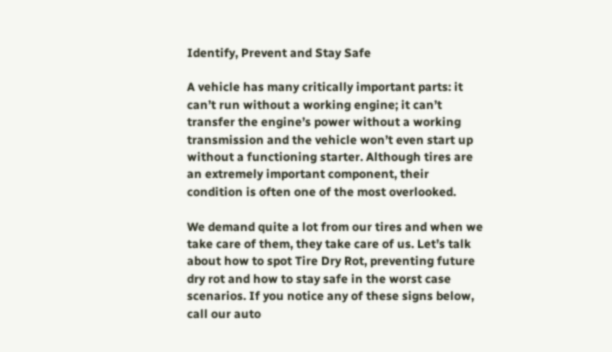Identify, Prevent and Stay Safe

A vehicle has many critically important parts: it can’t run without a working engine; it can’t transfer the engine’s power without a working transmission and the vehicle won’t even start up without a functioning starter. Although tires are an extremely important component, their condition is often one of the most overlooked.

We demand quite a lot from our tires and when we take care of them, they take care of us. Let’s talk about how to spot Tire Dry Rot, preventing future dry rot and how to stay safe in the worst case scenarios. If you notice any of these signs below, call our auto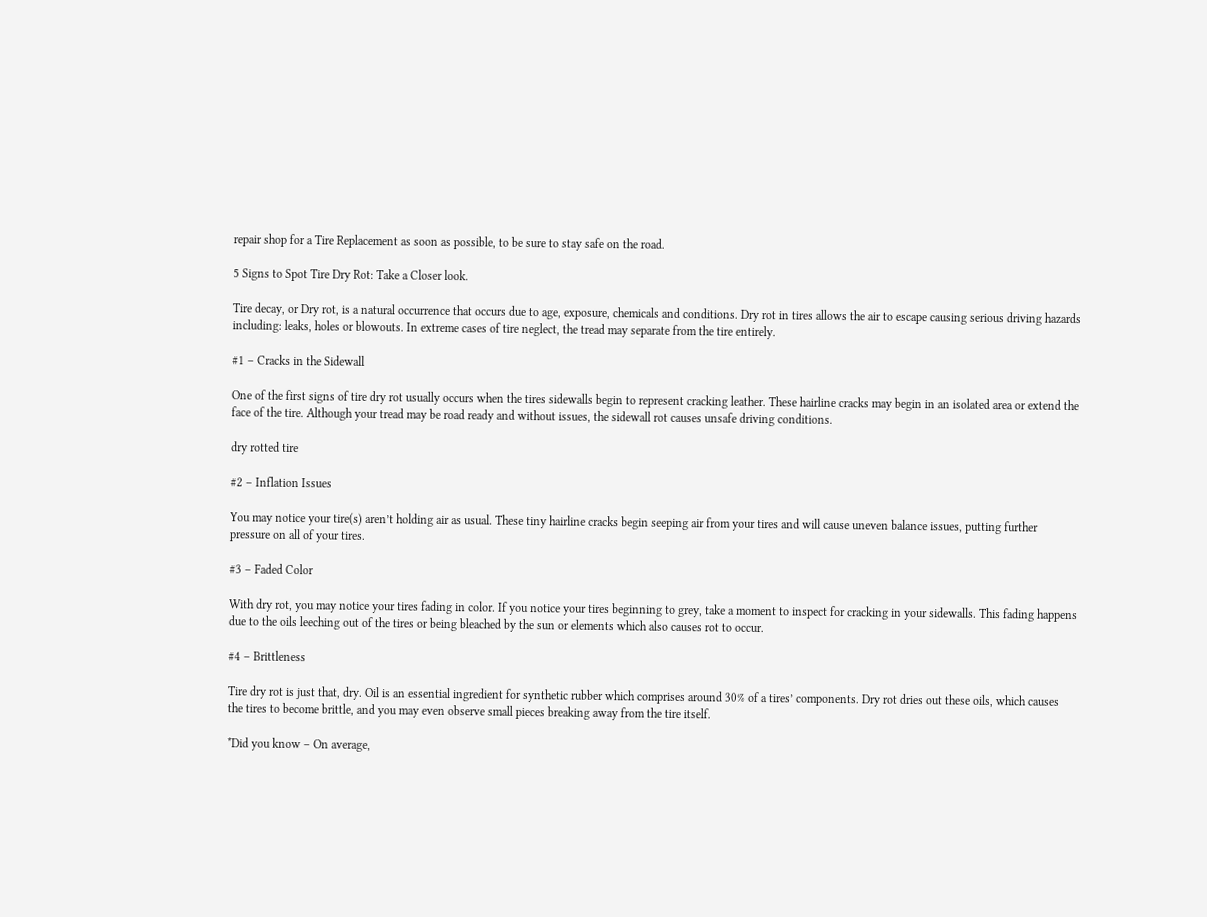repair shop for a Tire Replacement as soon as possible, to be sure to stay safe on the road.

5 Signs to Spot Tire Dry Rot: Take a Closer look.

Tire decay, or Dry rot, is a natural occurrence that occurs due to age, exposure, chemicals and conditions. Dry rot in tires allows the air to escape causing serious driving hazards including: leaks, holes or blowouts. In extreme cases of tire neglect, the tread may separate from the tire entirely.

#1 – Cracks in the Sidewall

One of the first signs of tire dry rot usually occurs when the tires sidewalls begin to represent cracking leather. These hairline cracks may begin in an isolated area or extend the face of the tire. Although your tread may be road ready and without issues, the sidewall rot causes unsafe driving conditions.

dry rotted tire

#2 – Inflation Issues

You may notice your tire(s) aren’t holding air as usual. These tiny hairline cracks begin seeping air from your tires and will cause uneven balance issues, putting further pressure on all of your tires.

#3 – Faded Color

With dry rot, you may notice your tires fading in color. If you notice your tires beginning to grey, take a moment to inspect for cracking in your sidewalls. This fading happens due to the oils leeching out of the tires or being bleached by the sun or elements which also causes rot to occur.

#4 – Brittleness

Tire dry rot is just that, dry. Oil is an essential ingredient for synthetic rubber which comprises around 30% of a tires’ components. Dry rot dries out these oils, which causes the tires to become brittle, and you may even observe small pieces breaking away from the tire itself.

*Did you know – On average,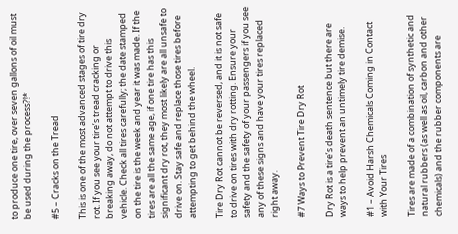to produce one tire, over seven gallons of oil must be used during the process?!*

#5 – Cracks on the Tread

This is one of the most advanced stages of tire dry rot. If you see your tire’s tread cracking or breaking away, do not attempt to drive this vehicle. Check all tires carefully; the date stamped on the tire is the week and year it was made. If the tires are all the same age, if one tire has this significant dry rot, they most likely are all unsafe to drive on. Stay safe and replace those tires before attempting to get behind the wheel.

Tire Dry Rot cannot be reversed, and it is not safe to drive on tires with dry rotting. Ensure your safety and the safety of your passengers if you see any of these signs and have your tires replaced right away.

#7 Ways to Prevent Tire Dry Rot

Dry Rot is a tire’s death sentence but there are ways to help prevent an untimely tire demise.

#1 – Avoid Harsh Chemicals Coming in Contact with Your Tires

Tires are made of a combination of synthetic and natural rubbers (as well as oil, carbon and other chemicals) and the rubber components are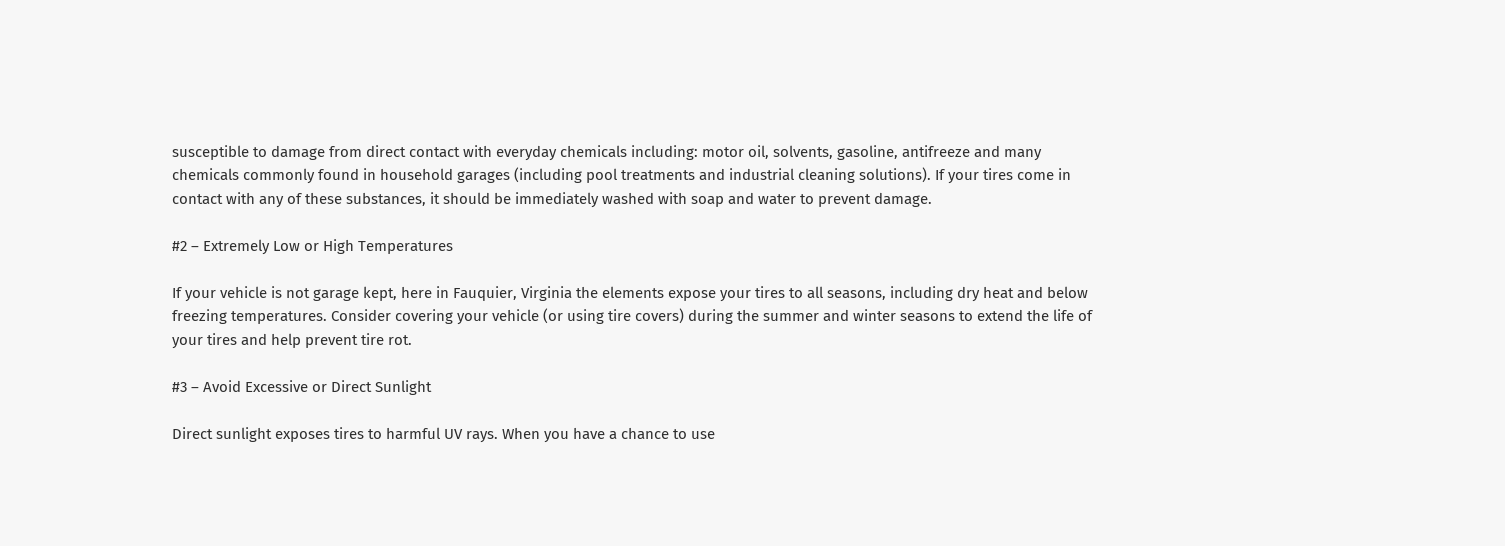susceptible to damage from direct contact with everyday chemicals including: motor oil, solvents, gasoline, antifreeze and many chemicals commonly found in household garages (including pool treatments and industrial cleaning solutions). If your tires come in contact with any of these substances, it should be immediately washed with soap and water to prevent damage.

#2 – Extremely Low or High Temperatures

If your vehicle is not garage kept, here in Fauquier, Virginia the elements expose your tires to all seasons, including dry heat and below freezing temperatures. Consider covering your vehicle (or using tire covers) during the summer and winter seasons to extend the life of your tires and help prevent tire rot.

#3 – Avoid Excessive or Direct Sunlight

Direct sunlight exposes tires to harmful UV rays. When you have a chance to use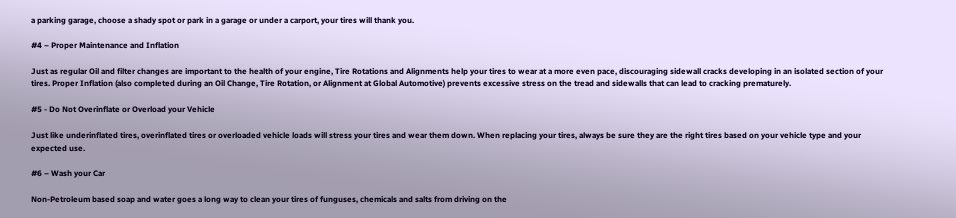a parking garage, choose a shady spot or park in a garage or under a carport, your tires will thank you.

#4 – Proper Maintenance and Inflation

Just as regular Oil and filter changes are important to the health of your engine, Tire Rotations and Alignments help your tires to wear at a more even pace, discouraging sidewall cracks developing in an isolated section of your tires. Proper Inflation (also completed during an Oil Change, Tire Rotation, or Alignment at Global Automotive) prevents excessive stress on the tread and sidewalls that can lead to cracking prematurely.

#5 - Do Not Overinflate or Overload your Vehicle

Just like underinflated tires, overinflated tires or overloaded vehicle loads will stress your tires and wear them down. When replacing your tires, always be sure they are the right tires based on your vehicle type and your expected use.

#6 – Wash your Car

Non-Petroleum based soap and water goes a long way to clean your tires of funguses, chemicals and salts from driving on the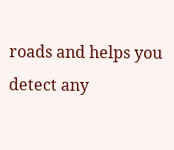roads and helps you detect any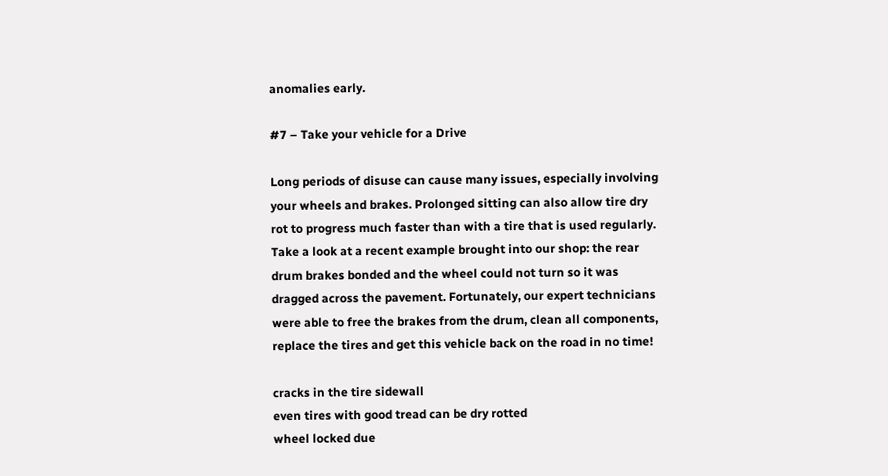anomalies early.

#7 – Take your vehicle for a Drive

Long periods of disuse can cause many issues, especially involving your wheels and brakes. Prolonged sitting can also allow tire dry rot to progress much faster than with a tire that is used regularly. Take a look at a recent example brought into our shop: the rear drum brakes bonded and the wheel could not turn so it was dragged across the pavement. Fortunately, our expert technicians were able to free the brakes from the drum, clean all components, replace the tires and get this vehicle back on the road in no time!

cracks in the tire sidewall
even tires with good tread can be dry rotted
wheel locked due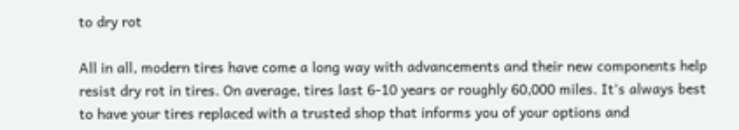to dry rot

All in all, modern tires have come a long way with advancements and their new components help resist dry rot in tires. On average, tires last 6-10 years or roughly 60,000 miles. It’s always best to have your tires replaced with a trusted shop that informs you of your options and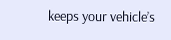keeps your vehicle’s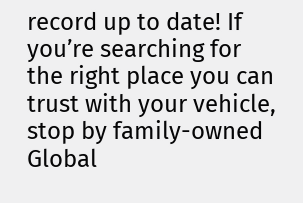record up to date! If you’re searching for the right place you can trust with your vehicle, stop by family-owned Global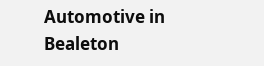Automotive in Bealeton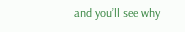and you’ll see why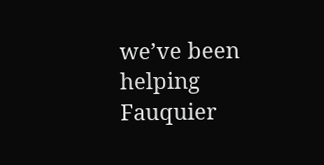we’ve been helping Fauquier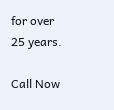for over 25 years.

Call Now